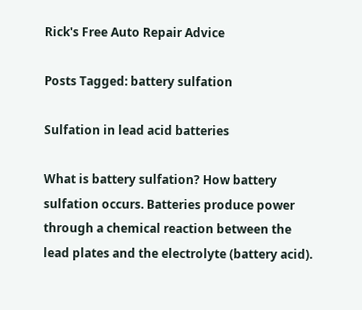Rick's Free Auto Repair Advice

Posts Tagged: battery sulfation

Sulfation in lead acid batteries

What is battery sulfation? How battery sulfation occurs. Batteries produce power through a chemical reaction between the lead plates and the electrolyte (battery acid).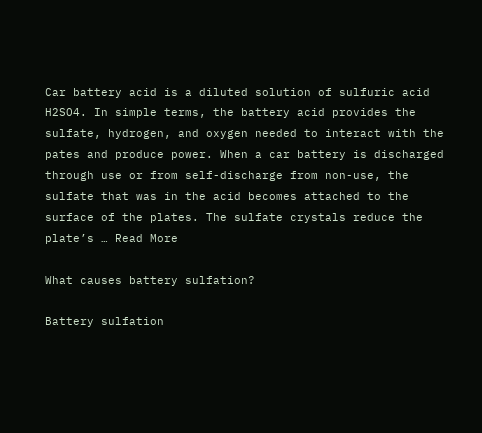Car battery acid is a diluted solution of sulfuric acid H2SO4. In simple terms, the battery acid provides the sulfate, hydrogen, and oxygen needed to interact with the pates and produce power. When a car battery is discharged through use or from self-discharge from non-use, the sulfate that was in the acid becomes attached to the surface of the plates. The sulfate crystals reduce the plate’s … Read More

What causes battery sulfation?

Battery sulfation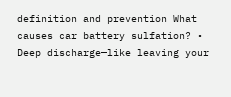definition and prevention What causes car battery sulfation? • Deep discharge—like leaving your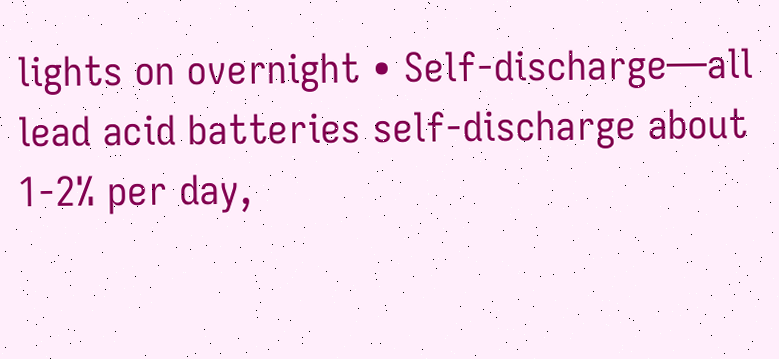lights on overnight • Self-discharge—all lead acid batteries self-discharge about 1-2% per day,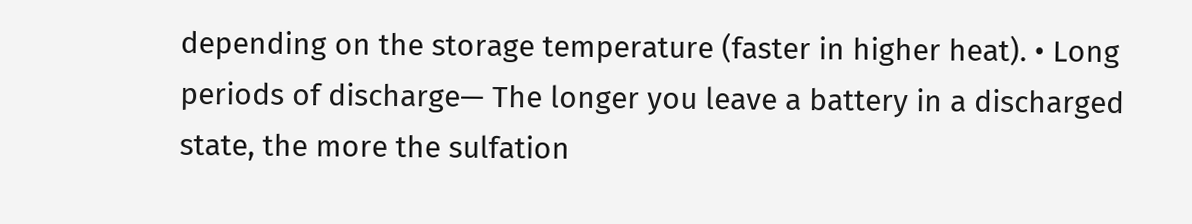depending on the storage temperature (faster in higher heat). • Long periods of discharge— The longer you leave a battery in a discharged state, the more the sulfation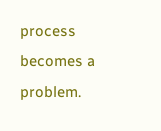process becomes a problem.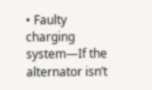• Faulty charging system—If the alternator isn’t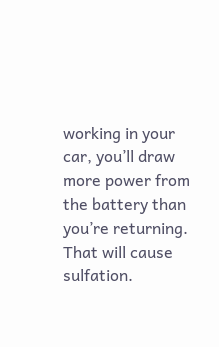working in your car, you’ll draw more power from the battery than you’re returning. That will cause sulfation.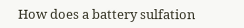How does a battery sulfation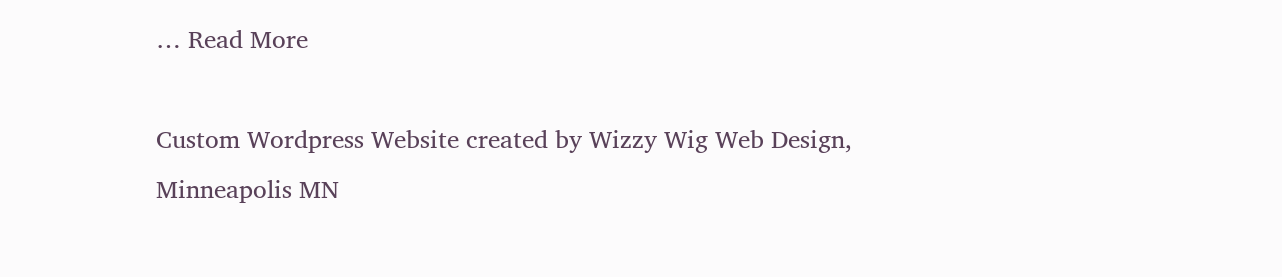… Read More

Custom Wordpress Website created by Wizzy Wig Web Design, Minneapolis MN